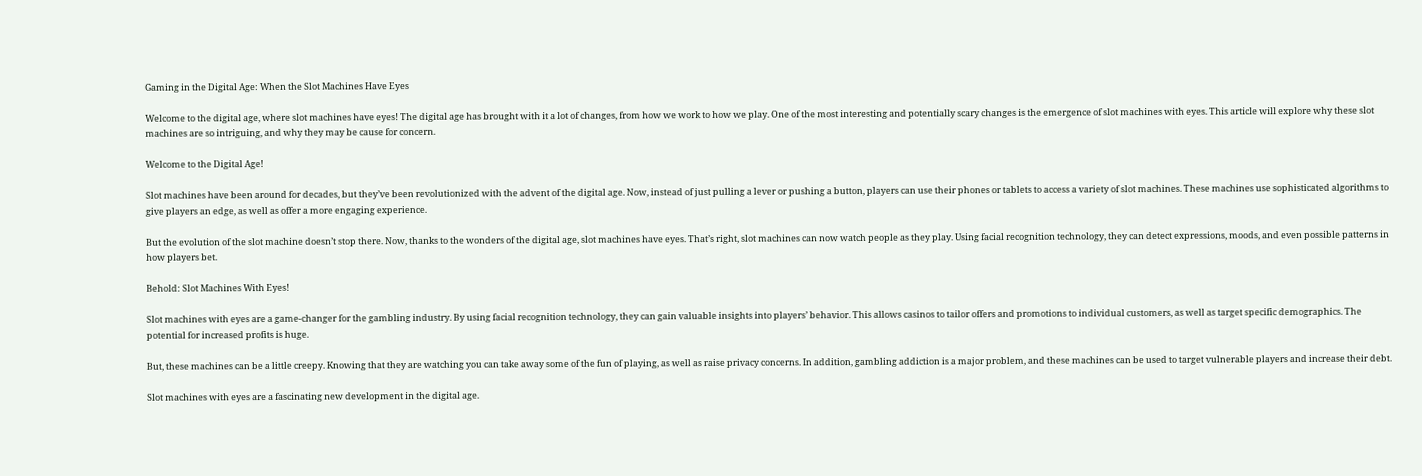Gaming in the Digital Age: When the Slot Machines Have Eyes

Welcome to the digital age, where slot machines have eyes! The digital age has brought with it a lot of changes, from how we work to how we play. One of the most interesting and potentially scary changes is the emergence of slot machines with eyes. This article will explore why these slot machines are so intriguing, and why they may be cause for concern.

Welcome to the Digital Age!

Slot machines have been around for decades, but they’ve been revolutionized with the advent of the digital age. Now, instead of just pulling a lever or pushing a button, players can use their phones or tablets to access a variety of slot machines. These machines use sophisticated algorithms to give players an edge, as well as offer a more engaging experience.

But the evolution of the slot machine doesn’t stop there. Now, thanks to the wonders of the digital age, slot machines have eyes. That’s right, slot machines can now watch people as they play. Using facial recognition technology, they can detect expressions, moods, and even possible patterns in how players bet.

Behold: Slot Machines With Eyes!

Slot machines with eyes are a game-changer for the gambling industry. By using facial recognition technology, they can gain valuable insights into players’ behavior. This allows casinos to tailor offers and promotions to individual customers, as well as target specific demographics. The potential for increased profits is huge.

But, these machines can be a little creepy. Knowing that they are watching you can take away some of the fun of playing, as well as raise privacy concerns. In addition, gambling addiction is a major problem, and these machines can be used to target vulnerable players and increase their debt.

Slot machines with eyes are a fascinating new development in the digital age.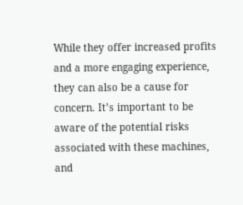While they offer increased profits and a more engaging experience, they can also be a cause for concern. It’s important to be aware of the potential risks associated with these machines, and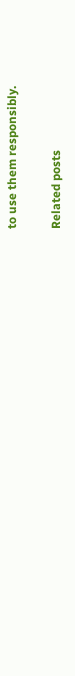to use them responsibly.

Related posts